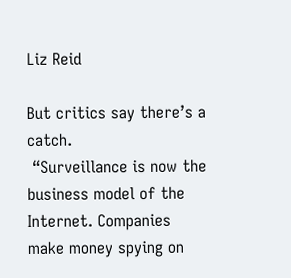Liz Reid

But critics say there’s a catch.
 “Surveillance is now the business model of the Internet. Companies make money spying on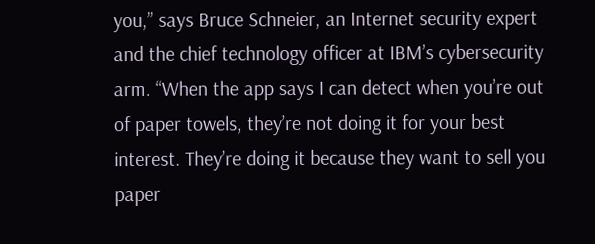you,” says Bruce Schneier, an Internet security expert and the chief technology officer at IBM’s cybersecurity arm. “When the app says I can detect when you’re out of paper towels, they’re not doing it for your best interest. They’re doing it because they want to sell you paper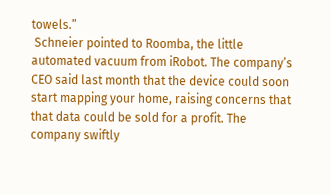towels.”
 Schneier pointed to Roomba, the little automated vacuum from iRobot. The company’s CEO said last month that the device could soon start mapping your home, raising concerns that that data could be sold for a profit. The company swiftly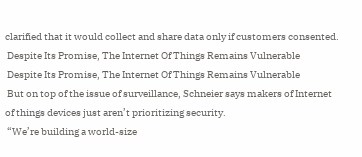clarified that it would collect and share data only if customers consented.
 Despite Its Promise, The Internet Of Things Remains Vulnerable
 Despite Its Promise, The Internet Of Things Remains Vulnerable
 But on top of the issue of surveillance, Schneier says makers of Internet of things devices just aren’t prioritizing security.
 “We’re building a world-size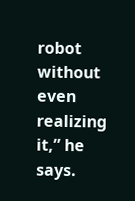robot without even realizing it,” he says.